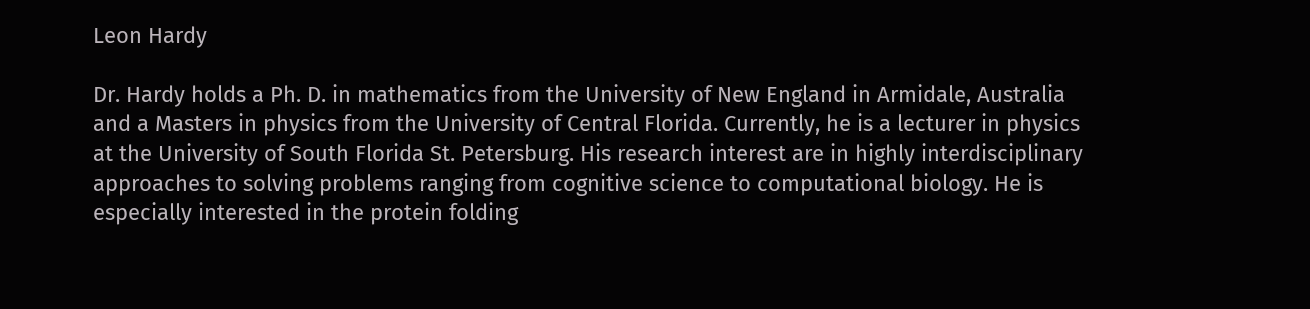Leon Hardy

Dr. Hardy holds a Ph. D. in mathematics from the University of New England in Armidale, Australia and a Masters in physics from the University of Central Florida. Currently, he is a lecturer in physics at the University of South Florida St. Petersburg. His research interest are in highly interdisciplinary approaches to solving problems ranging from cognitive science to computational biology. He is especially interested in the protein folding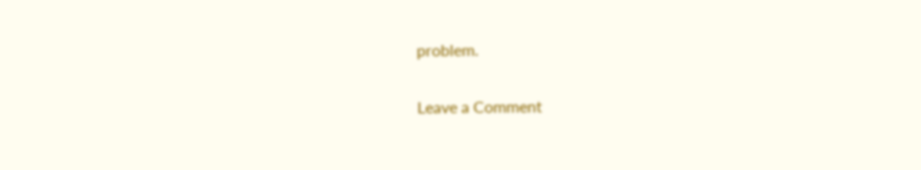problem.

Leave a Comment